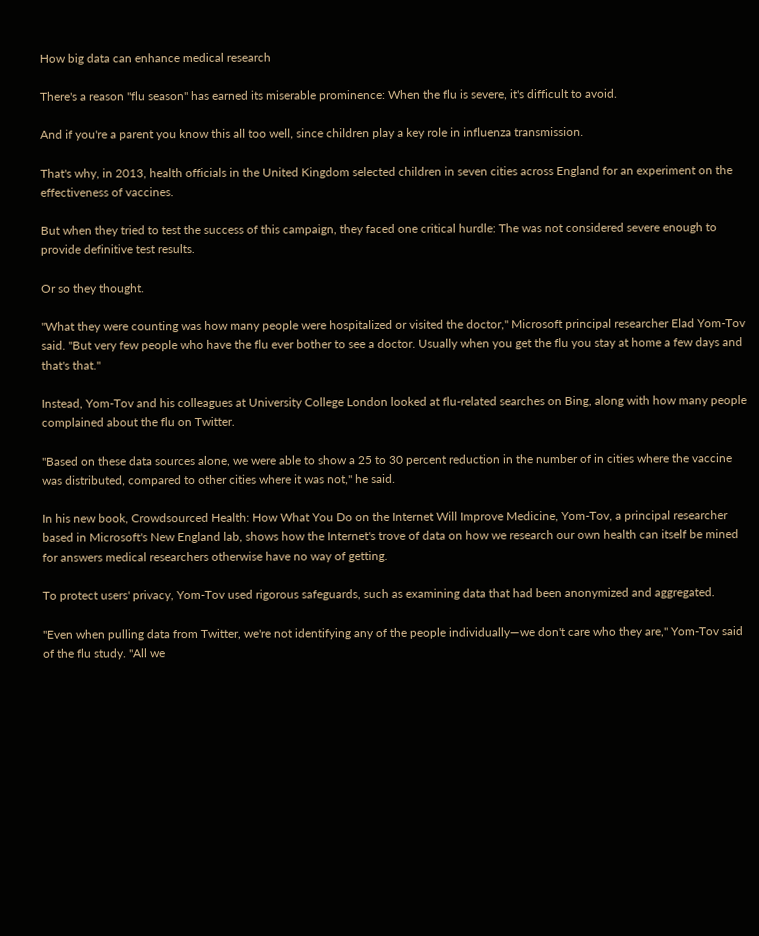How big data can enhance medical research

There's a reason "flu season" has earned its miserable prominence: When the flu is severe, it's difficult to avoid.

And if you're a parent you know this all too well, since children play a key role in influenza transmission.

That's why, in 2013, health officials in the United Kingdom selected children in seven cities across England for an experiment on the effectiveness of vaccines.

But when they tried to test the success of this campaign, they faced one critical hurdle: The was not considered severe enough to provide definitive test results.

Or so they thought.

"What they were counting was how many people were hospitalized or visited the doctor," Microsoft principal researcher Elad Yom-Tov said. "But very few people who have the flu ever bother to see a doctor. Usually when you get the flu you stay at home a few days and that's that."

Instead, Yom-Tov and his colleagues at University College London looked at flu-related searches on Bing, along with how many people complained about the flu on Twitter.

"Based on these data sources alone, we were able to show a 25 to 30 percent reduction in the number of in cities where the vaccine was distributed, compared to other cities where it was not," he said.

In his new book, Crowdsourced Health: How What You Do on the Internet Will Improve Medicine, Yom-Tov, a principal researcher based in Microsoft's New England lab, shows how the Internet's trove of data on how we research our own health can itself be mined for answers medical researchers otherwise have no way of getting.

To protect users' privacy, Yom-Tov used rigorous safeguards, such as examining data that had been anonymized and aggregated.

"Even when pulling data from Twitter, we're not identifying any of the people individually—we don't care who they are," Yom-Tov said of the flu study. "All we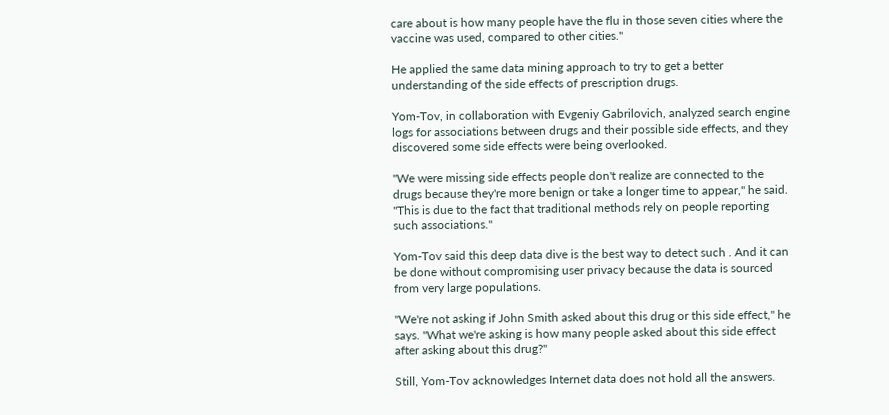care about is how many people have the flu in those seven cities where the vaccine was used, compared to other cities."

He applied the same data mining approach to try to get a better understanding of the side effects of prescription drugs.

Yom-Tov, in collaboration with Evgeniy Gabrilovich, analyzed search engine logs for associations between drugs and their possible side effects, and they discovered some side effects were being overlooked.

"We were missing side effects people don't realize are connected to the drugs because they're more benign or take a longer time to appear," he said. "This is due to the fact that traditional methods rely on people reporting such associations."

Yom-Tov said this deep data dive is the best way to detect such . And it can be done without compromising user privacy because the data is sourced from very large populations.

"We're not asking if John Smith asked about this drug or this side effect," he says. "What we're asking is how many people asked about this side effect after asking about this drug?"

Still, Yom-Tov acknowledges Internet data does not hold all the answers.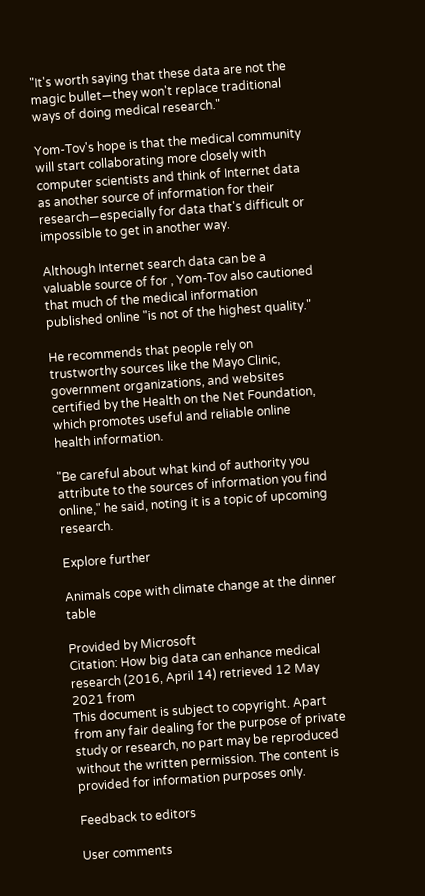"It's worth saying that these data are not the magic bullet—they won't replace traditional ways of doing medical research."

Yom-Tov's hope is that the medical community will start collaborating more closely with computer scientists and think of Internet data as another source of information for their research—especially for data that's difficult or impossible to get in another way.

Although Internet search data can be a valuable source of for , Yom-Tov also cautioned that much of the medical information published online "is not of the highest quality."

He recommends that people rely on trustworthy sources like the Mayo Clinic, government organizations, and websites certified by the Health on the Net Foundation, which promotes useful and reliable online health information.

"Be careful about what kind of authority you attribute to the sources of information you find online," he said, noting it is a topic of upcoming research.

Explore further

Animals cope with climate change at the dinner table

Provided by Microsoft
Citation: How big data can enhance medical research (2016, April 14) retrieved 12 May 2021 from
This document is subject to copyright. Apart from any fair dealing for the purpose of private study or research, no part may be reproduced without the written permission. The content is provided for information purposes only.

Feedback to editors

User comments